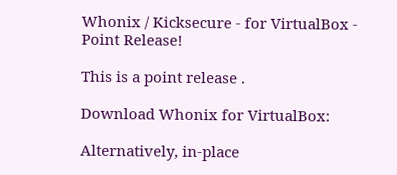Whonix / Kicksecure - for VirtualBox - Point Release!

This is a point release .

Download Whonix for VirtualBox:

Alternatively, in-place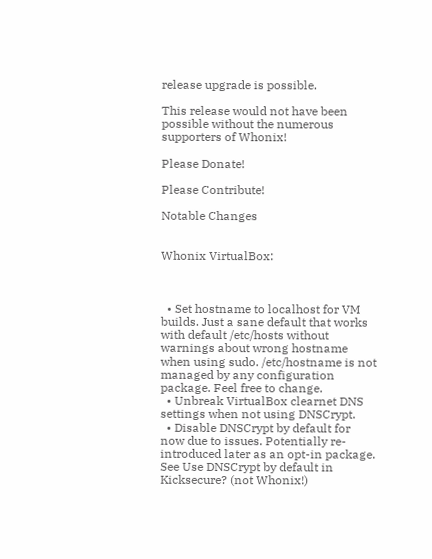release upgrade is possible.

This release would not have been possible without the numerous supporters of Whonix!

Please Donate!

Please Contribute!

Notable Changes


Whonix VirtualBox:



  • Set hostname to localhost for VM builds. Just a sane default that works with default /etc/hosts without warnings about wrong hostname when using sudo. /etc/hostname is not managed by any configuration package. Feel free to change.
  • Unbreak VirtualBox clearnet DNS settings when not using DNSCrypt.
  • Disable DNSCrypt by default for now due to issues. Potentially re-introduced later as an opt-in package. See Use DNSCrypt by default in Kicksecure? (not Whonix!)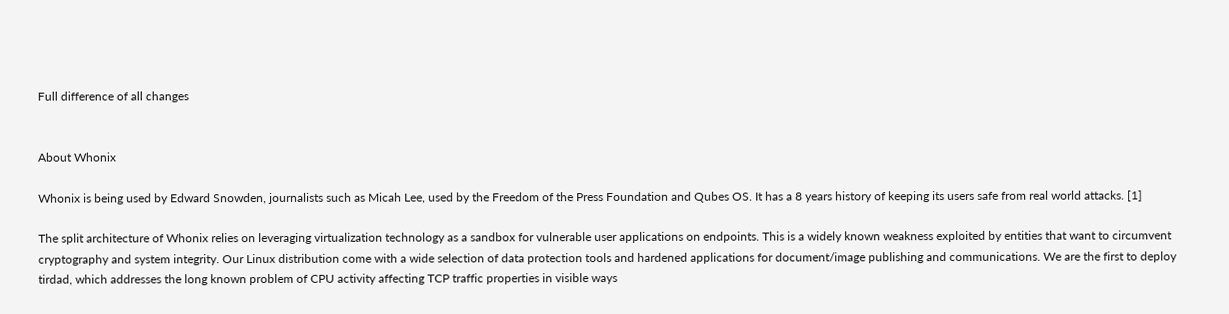Full difference of all changes


About Whonix

Whonix is being used by Edward Snowden, journalists such as Micah Lee, used by the Freedom of the Press Foundation and Qubes OS. It has a 8 years history of keeping its users safe from real world attacks. [1]

The split architecture of Whonix relies on leveraging virtualization technology as a sandbox for vulnerable user applications on endpoints. This is a widely known weakness exploited by entities that want to circumvent cryptography and system integrity. Our Linux distribution come with a wide selection of data protection tools and hardened applications for document/image publishing and communications. We are the first to deploy tirdad, which addresses the long known problem of CPU activity affecting TCP traffic properties in visible ways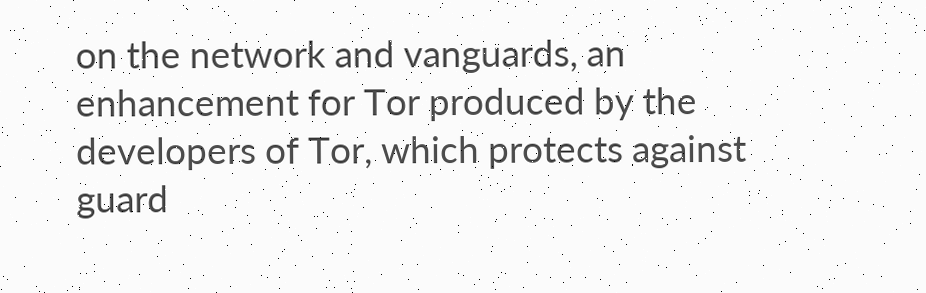on the network and vanguards, an enhancement for Tor produced by the developers of Tor, which protects against guard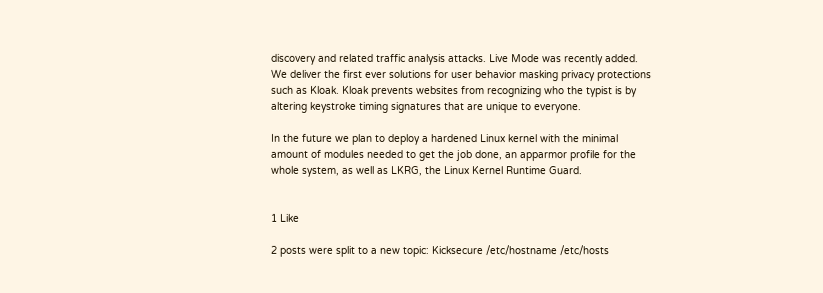discovery and related traffic analysis attacks. Live Mode was recently added. We deliver the first ever solutions for user behavior masking privacy protections such as Kloak. Kloak prevents websites from recognizing who the typist is by altering keystroke timing signatures that are unique to everyone.

In the future we plan to deploy a hardened Linux kernel with the minimal amount of modules needed to get the job done, an apparmor profile for the whole system, as well as LKRG, the Linux Kernel Runtime Guard.


1 Like

2 posts were split to a new topic: Kicksecure /etc/hostname /etc/hosts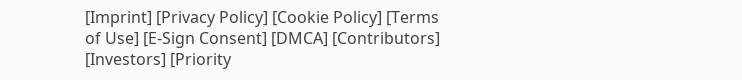[Imprint] [Privacy Policy] [Cookie Policy] [Terms of Use] [E-Sign Consent] [DMCA] [Contributors] [Investors] [Priority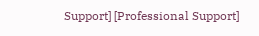Support] [Professional Support]